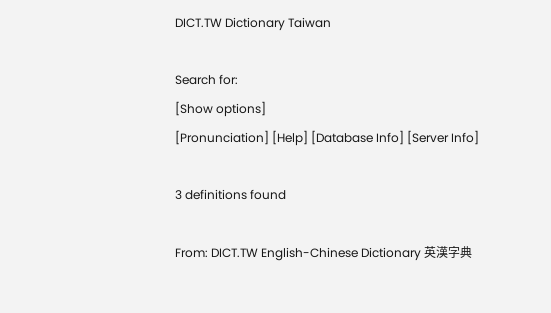DICT.TW Dictionary Taiwan

Search for:
[Show options]
[Pronunciation] [Help] [Database Info] [Server Info]

3 definitions found

From: DICT.TW English-Chinese Dictionary 英漢字典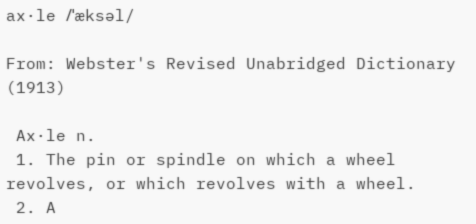ax·le /ˈæksəl/

From: Webster's Revised Unabridged Dictionary (1913)

 Ax·le n.
 1. The pin or spindle on which a wheel revolves, or which revolves with a wheel.
 2. A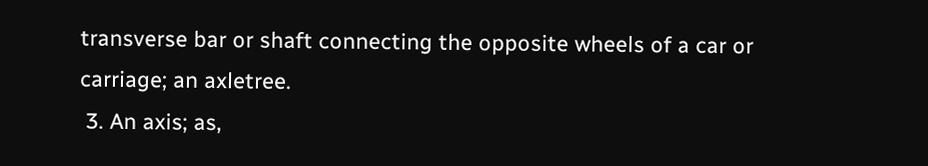transverse bar or shaft connecting the opposite wheels of a car or carriage; an axletree.
 3. An axis; as,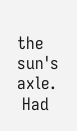the sun's axle.
 Had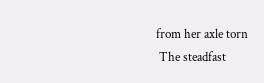from her axle torn
 The steadfast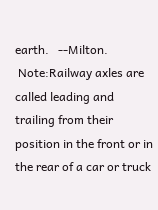earth.   --Milton.
 Note:Railway axles are called leading and trailing from their position in the front or in the rear of a car or truck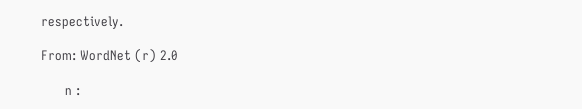respectively.

From: WordNet (r) 2.0

      n :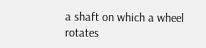a shaft on which a wheel rotates